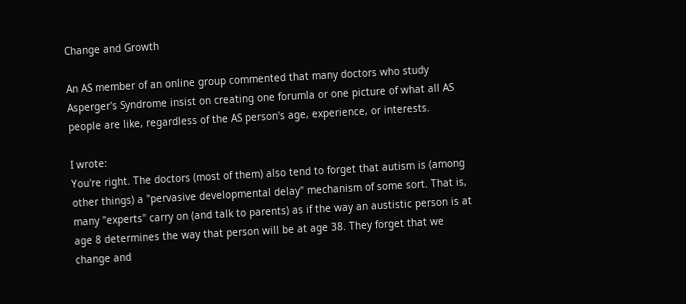Change and Growth

An AS member of an online group commented that many doctors who study Asperger's Syndrome insist on creating one forumla or one picture of what all AS people are like, regardless of the AS person's age, experience, or interests.

I wrote:
You're right. The doctors (most of them) also tend to forget that autism is (among other things) a "pervasive developmental delay" mechanism of some sort. That is, many "experts" carry on (and talk to parents) as if the way an austistic person is at age 8 determines the way that person will be at age 38. They forget that we change and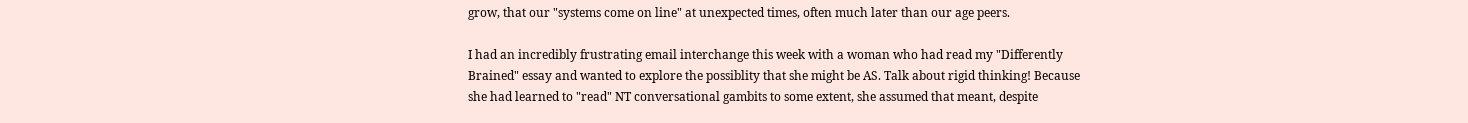grow, that our "systems come on line" at unexpected times, often much later than our age peers.

I had an incredibly frustrating email interchange this week with a woman who had read my "Differently Brained" essay and wanted to explore the possiblity that she might be AS. Talk about rigid thinking! Because she had learned to "read" NT conversational gambits to some extent, she assumed that meant, despite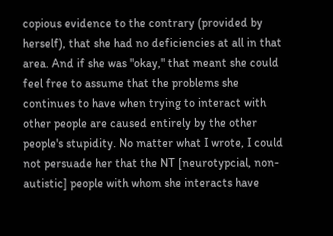copious evidence to the contrary (provided by herself), that she had no deficiencies at all in that area. And if she was "okay," that meant she could feel free to assume that the problems she continues to have when trying to interact with other people are caused entirely by the other people's stupidity. No matter what I wrote, I could not persuade her that the NT [neurotypcial, non-autistic] people with whom she interacts have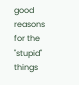good reasons for the "stupid" things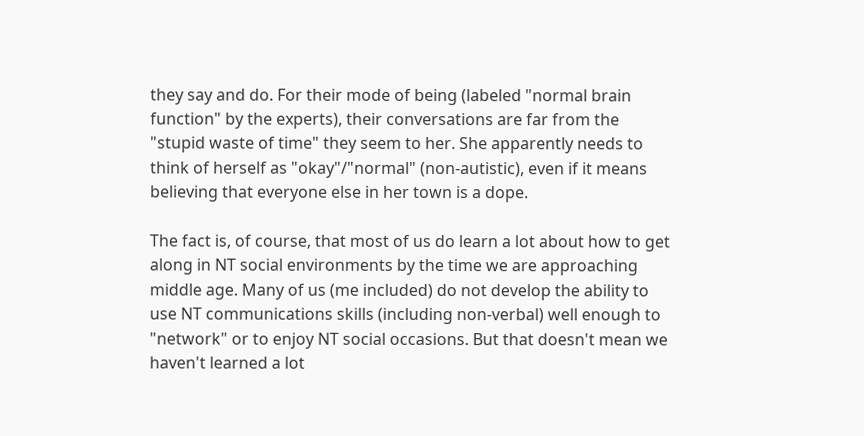they say and do. For their mode of being (labeled "normal brain function" by the experts), their conversations are far from the "stupid waste of time" they seem to her. She apparently needs to think of herself as "okay"/"normal" (non-autistic), even if it means believing that everyone else in her town is a dope.

The fact is, of course, that most of us do learn a lot about how to get along in NT social environments by the time we are approaching middle age. Many of us (me included) do not develop the ability to use NT communications skills (including non-verbal) well enough to "network" or to enjoy NT social occasions. But that doesn't mean we haven't learned a lot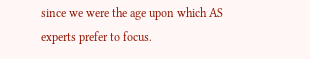since we were the age upon which AS experts prefer to focus.